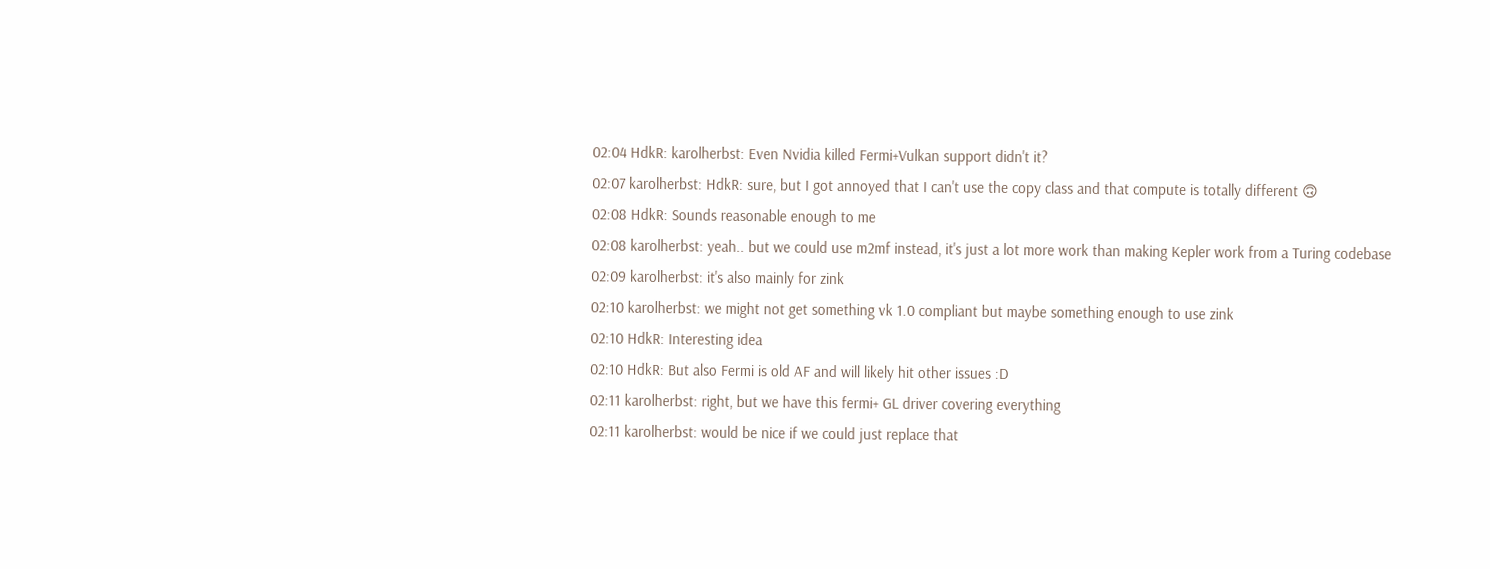02:04 HdkR: karolherbst: Even Nvidia killed Fermi+Vulkan support didn't it?
02:07 karolherbst: HdkR: sure, but I got annoyed that I can't use the copy class and that compute is totally different 🙃
02:08 HdkR: Sounds reasonable enough to me
02:08 karolherbst: yeah.. but we could use m2mf instead, it's just a lot more work than making Kepler work from a Turing codebase
02:09 karolherbst: it's also mainly for zink
02:10 karolherbst: we might not get something vk 1.0 compliant but maybe something enough to use zink
02:10 HdkR: Interesting idea
02:10 HdkR: But also Fermi is old AF and will likely hit other issues :D
02:11 karolherbst: right, but we have this fermi+ GL driver covering everything
02:11 karolherbst: would be nice if we could just replace that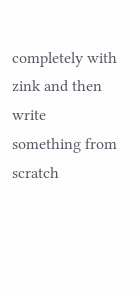completely with zink and then write something from scratch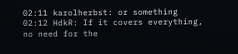02:11 karolherbst: or something
02:12 HdkR: If it covers everything, no need for the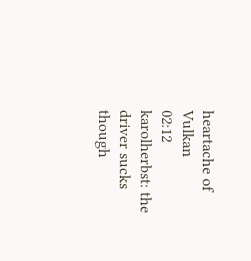heartache of Vulkan
02:12 karolherbst: the driver sucks though